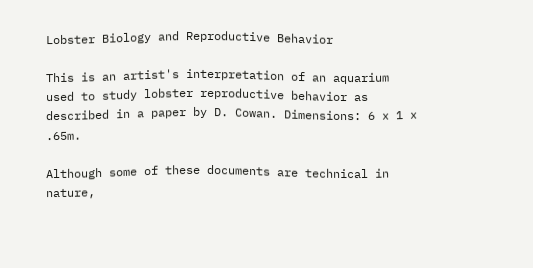Lobster Biology and Reproductive Behavior

This is an artist's interpretation of an aquarium used to study lobster reproductive behavior as described in a paper by D. Cowan. Dimensions: 6 x 1 x .65m.

Although some of these documents are technical in nature,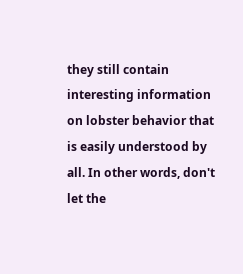they still contain interesting information on lobster behavior that is easily understood by all. In other words, don't let the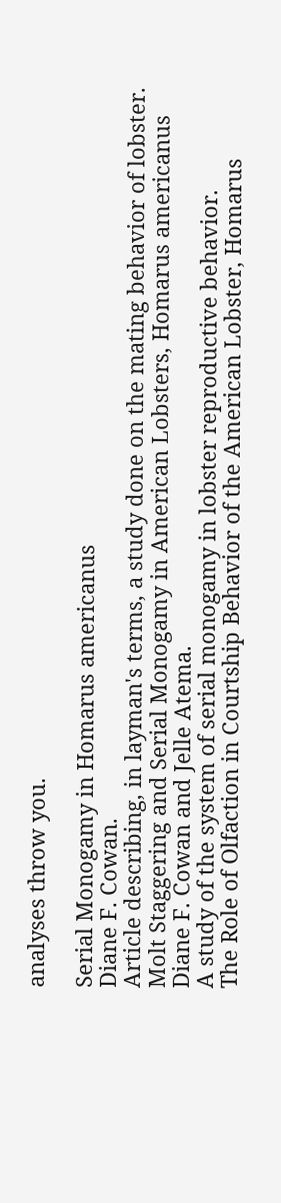analyses throw you.

Serial Monogamy in Homarus americanus
Diane F. Cowan.
Article describing, in layman's terms, a study done on the mating behavior of lobster.
Molt Staggering and Serial Monogamy in American Lobsters, Homarus americanus
Diane F. Cowan and Jelle Atema.
A study of the system of serial monogamy in lobster reproductive behavior.
The Role of Olfaction in Courtship Behavior of the American Lobster, Homarus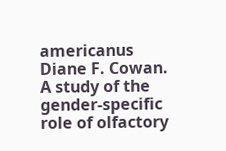americanus
Diane F. Cowan.
A study of the gender-specific role of olfactory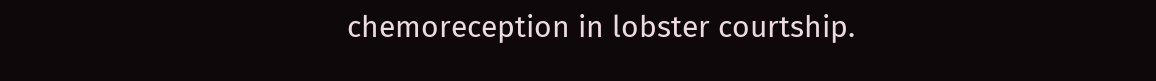chemoreception in lobster courtship.